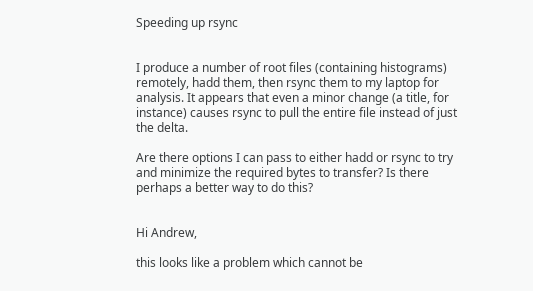Speeding up rsync


I produce a number of root files (containing histograms) remotely, hadd them, then rsync them to my laptop for analysis. It appears that even a minor change (a title, for instance) causes rsync to pull the entire file instead of just the delta.

Are there options I can pass to either hadd or rsync to try and minimize the required bytes to transfer? Is there perhaps a better way to do this?


Hi Andrew,

this looks like a problem which cannot be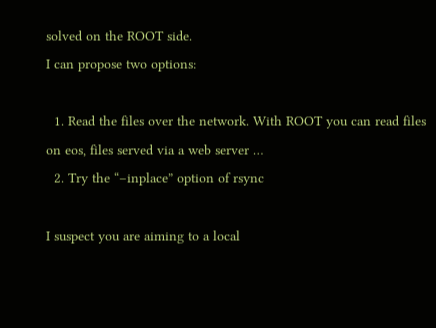solved on the ROOT side.
I can propose two options:

  1. Read the files over the network. With ROOT you can read files on eos, files served via a web server …
  2. Try the “–inplace” option of rsync

I suspect you are aiming to a local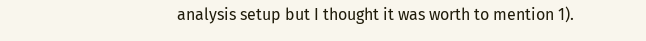analysis setup but I thought it was worth to mention 1).